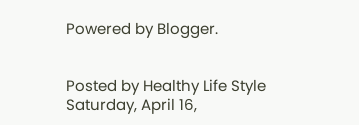Powered by Blogger.


Posted by Healthy Life Style Saturday, April 16,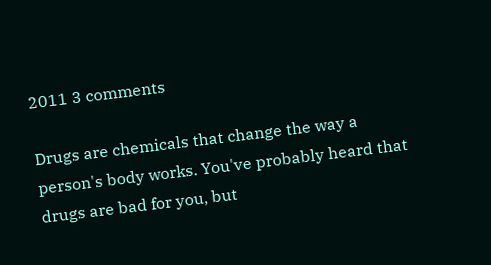2011 3 comments

Drugs are chemicals that change the way a person's body works. You've probably heard that drugs are bad for you, but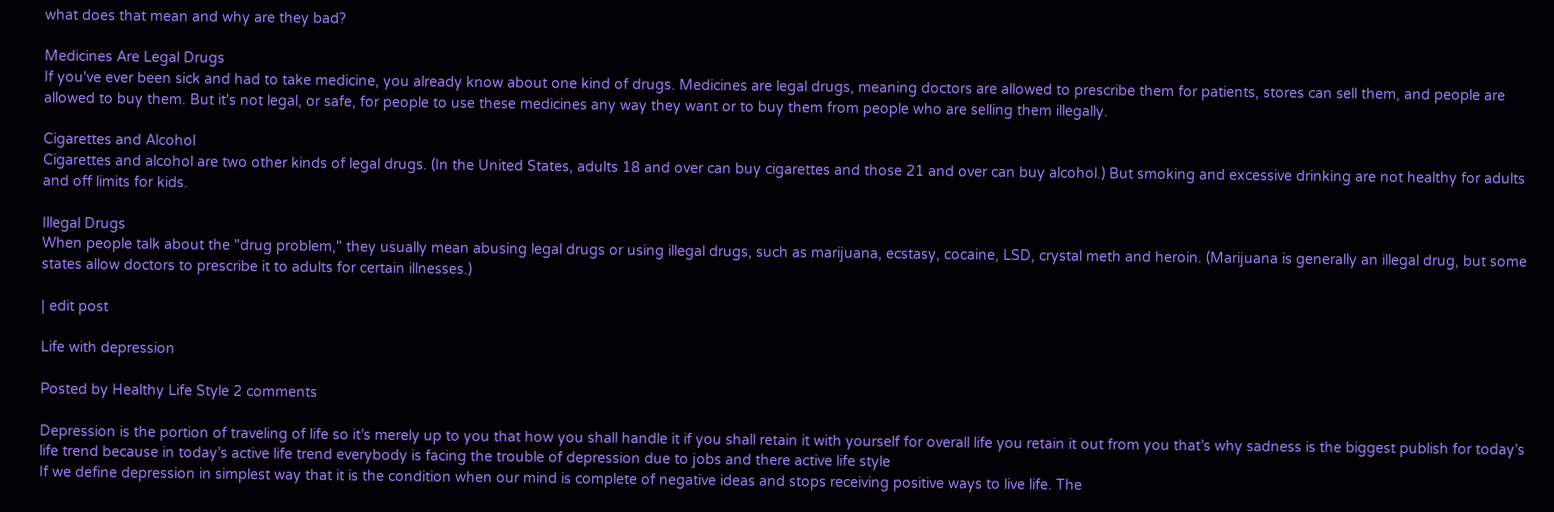what does that mean and why are they bad?

Medicines Are Legal Drugs
If you've ever been sick and had to take medicine, you already know about one kind of drugs. Medicines are legal drugs, meaning doctors are allowed to prescribe them for patients, stores can sell them, and people are allowed to buy them. But it's not legal, or safe, for people to use these medicines any way they want or to buy them from people who are selling them illegally.

Cigarettes and Alcohol
Cigarettes and alcohol are two other kinds of legal drugs. (In the United States, adults 18 and over can buy cigarettes and those 21 and over can buy alcohol.) But smoking and excessive drinking are not healthy for adults and off limits for kids.

Illegal Drugs
When people talk about the "drug problem," they usually mean abusing legal drugs or using illegal drugs, such as marijuana, ecstasy, cocaine, LSD, crystal meth and heroin. (Marijuana is generally an illegal drug, but some states allow doctors to prescribe it to adults for certain illnesses.)

| edit post

Life with depression

Posted by Healthy Life Style 2 comments

Depression is the portion of traveling of life so it’s merely up to you that how you shall handle it if you shall retain it with yourself for overall life you retain it out from you that’s why sadness is the biggest publish for today’s life trend because in today’s active life trend everybody is facing the trouble of depression due to jobs and there active life style
If we define depression in simplest way that it is the condition when our mind is complete of negative ideas and stops receiving positive ways to live life. The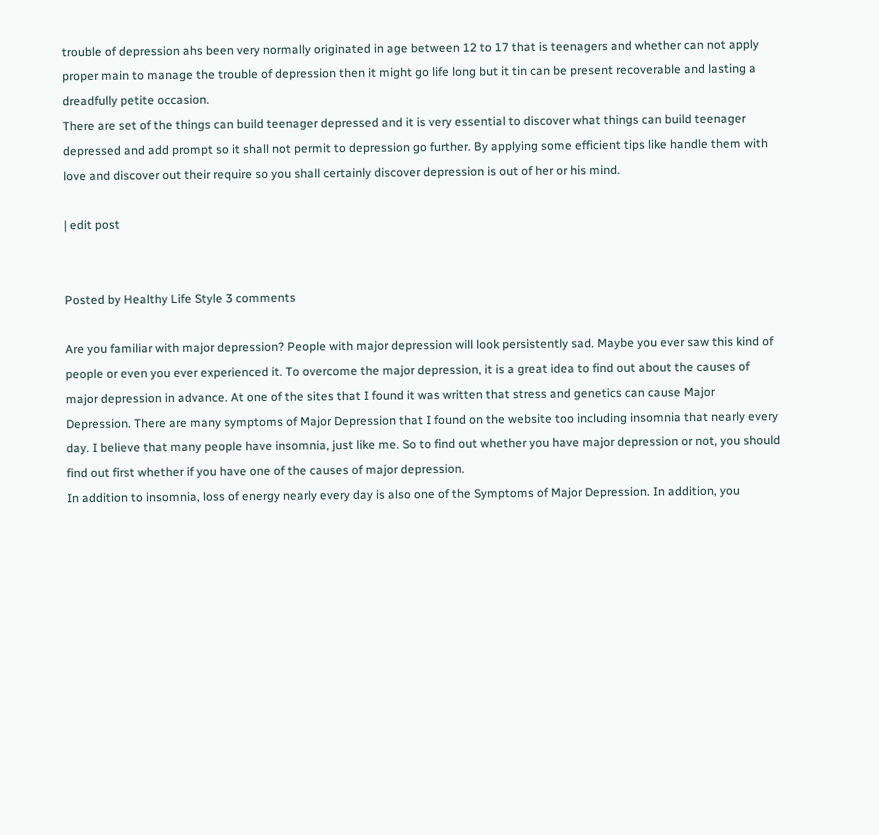trouble of depression ahs been very normally originated in age between 12 to 17 that is teenagers and whether can not apply proper main to manage the trouble of depression then it might go life long but it tin can be present recoverable and lasting a dreadfully petite occasion.
There are set of the things can build teenager depressed and it is very essential to discover what things can build teenager depressed and add prompt so it shall not permit to depression go further. By applying some efficient tips like handle them with love and discover out their require so you shall certainly discover depression is out of her or his mind.

| edit post


Posted by Healthy Life Style 3 comments

Are you familiar with major depression? People with major depression will look persistently sad. Maybe you ever saw this kind of people or even you ever experienced it. To overcome the major depression, it is a great idea to find out about the causes of major depression in advance. At one of the sites that I found it was written that stress and genetics can cause Major Depression. There are many symptoms of Major Depression that I found on the website too including insomnia that nearly every day. I believe that many people have insomnia, just like me. So to find out whether you have major depression or not, you should find out first whether if you have one of the causes of major depression.
In addition to insomnia, loss of energy nearly every day is also one of the Symptoms of Major Depression. In addition, you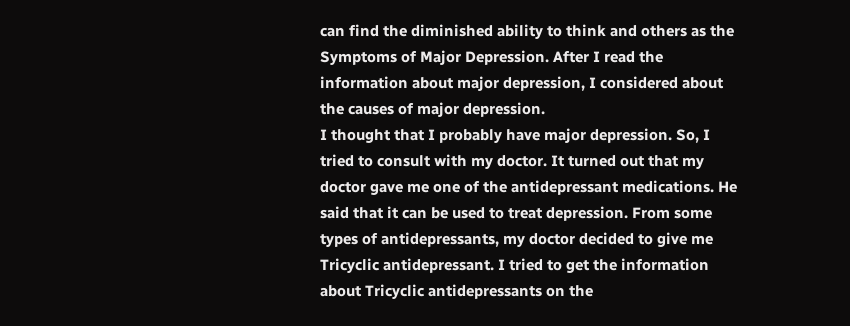can find the diminished ability to think and others as the Symptoms of Major Depression. After I read the information about major depression, I considered about the causes of major depression.
I thought that I probably have major depression. So, I tried to consult with my doctor. It turned out that my doctor gave me one of the antidepressant medications. He said that it can be used to treat depression. From some types of antidepressants, my doctor decided to give me Tricyclic antidepressant. I tried to get the information about Tricyclic antidepressants on the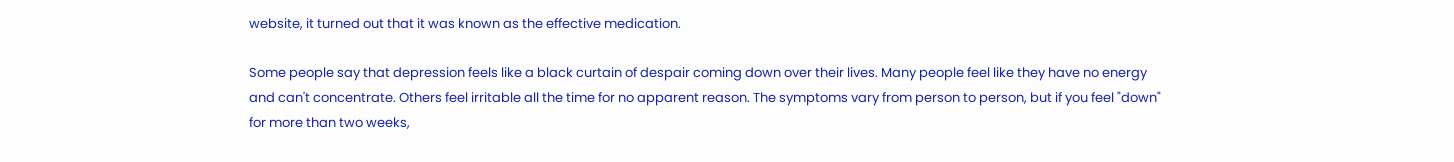website, it turned out that it was known as the effective medication.

Some people say that depression feels like a black curtain of despair coming down over their lives. Many people feel like they have no energy and can't concentrate. Others feel irritable all the time for no apparent reason. The symptoms vary from person to person, but if you feel "down" for more than two weeks,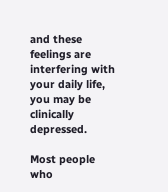and these feelings are interfering with your daily life, you may be clinically depressed.

Most people who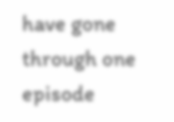have gone through one episode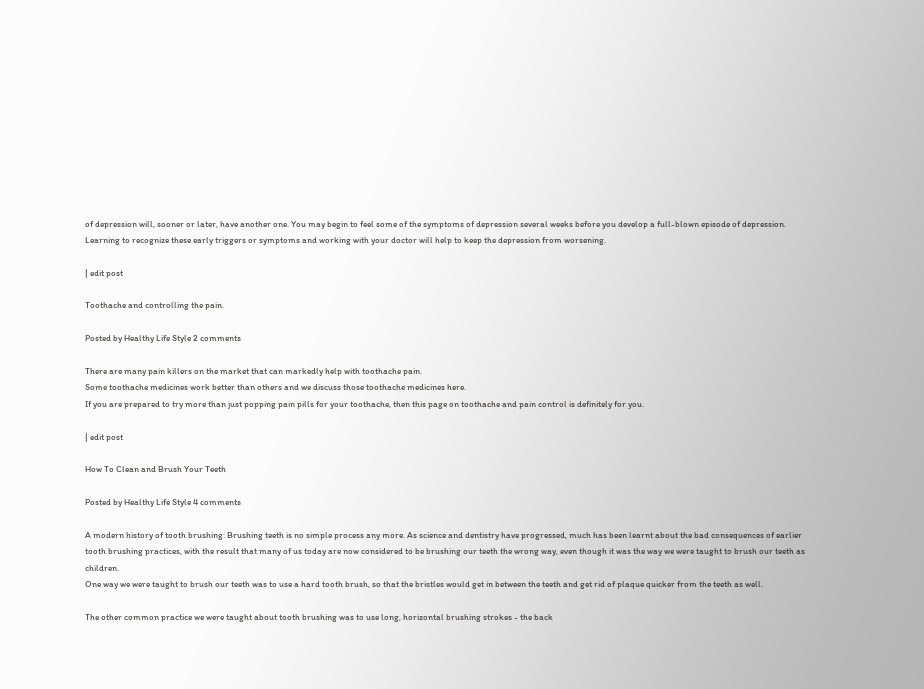of depression will, sooner or later, have another one. You may begin to feel some of the symptoms of depression several weeks before you develop a full-blown episode of depression. Learning to recognize these early triggers or symptoms and working with your doctor will help to keep the depression from worsening.

| edit post

Toothache and controlling the pain.

Posted by Healthy Life Style 2 comments

There are many pain killers on the market that can markedly help with toothache pain.
Some toothache medicines work better than others and we discuss those toothache medicines here.
If you are prepared to try more than just popping pain pills for your toothache, then this page on toothache and pain control is definitely for you.

| edit post

How To Clean and Brush Your Teeth

Posted by Healthy Life Style 4 comments

A modern history of tooth brushing: Brushing teeth is no simple process any more. As science and dentistry have progressed, much has been learnt about the bad consequences of earlier tooth brushing practices, with the result that many of us today are now considered to be brushing our teeth the wrong way, even though it was the way we were taught to brush our teeth as children.
One way we were taught to brush our teeth was to use a hard tooth brush, so that the bristles would get in between the teeth and get rid of plaque quicker from the teeth as well.

The other common practice we were taught about tooth brushing was to use long, horizontal brushing strokes - the back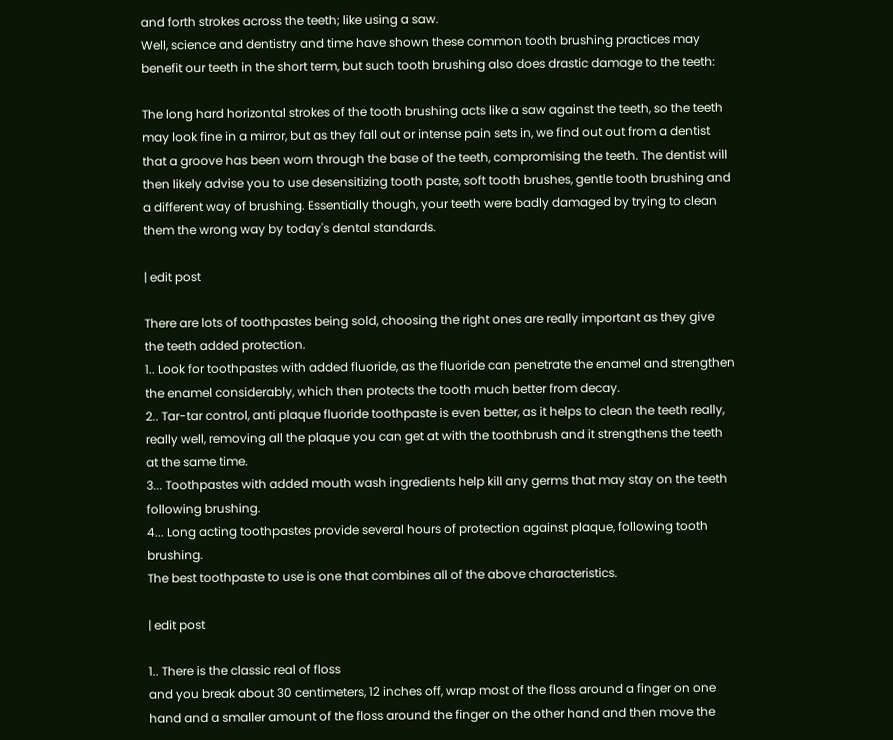and forth strokes across the teeth; like using a saw.
Well, science and dentistry and time have shown these common tooth brushing practices may benefit our teeth in the short term, but such tooth brushing also does drastic damage to the teeth:

The long hard horizontal strokes of the tooth brushing acts like a saw against the teeth, so the teeth may look fine in a mirror, but as they fall out or intense pain sets in, we find out out from a dentist that a groove has been worn through the base of the teeth, compromising the teeth. The dentist will then likely advise you to use desensitizing tooth paste, soft tooth brushes, gentle tooth brushing and a different way of brushing. Essentially though, your teeth were badly damaged by trying to clean them the wrong way by today's dental standards.

| edit post

There are lots of toothpastes being sold, choosing the right ones are really important as they give the teeth added protection.
1.. Look for toothpastes with added fluoride, as the fluoride can penetrate the enamel and strengthen the enamel considerably, which then protects the tooth much better from decay.
2.. Tar-tar control, anti plaque fluoride toothpaste is even better, as it helps to clean the teeth really, really well, removing all the plaque you can get at with the toothbrush and it strengthens the teeth at the same time.
3... Toothpastes with added mouth wash ingredients help kill any germs that may stay on the teeth following brushing.
4... Long acting toothpastes provide several hours of protection against plaque, following tooth brushing.
The best toothpaste to use is one that combines all of the above characteristics.

| edit post

1.. There is the classic real of floss
and you break about 30 centimeters, 12 inches off, wrap most of the floss around a finger on one hand and a smaller amount of the floss around the finger on the other hand and then move the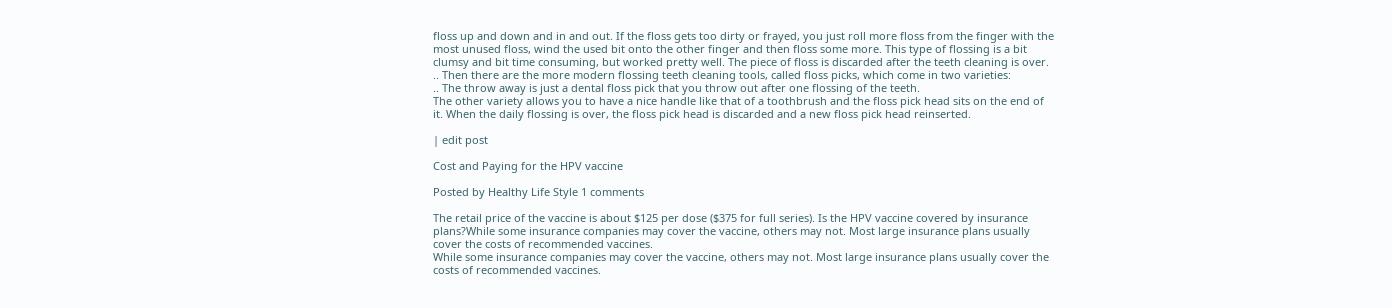floss up and down and in and out. If the floss gets too dirty or frayed, you just roll more floss from the finger with the most unused floss, wind the used bit onto the other finger and then floss some more. This type of flossing is a bit clumsy and bit time consuming, but worked pretty well. The piece of floss is discarded after the teeth cleaning is over.
.. Then there are the more modern flossing teeth cleaning tools, called floss picks, which come in two varieties:
.. The throw away is just a dental floss pick that you throw out after one flossing of the teeth.
The other variety allows you to have a nice handle like that of a toothbrush and the floss pick head sits on the end of it. When the daily flossing is over, the floss pick head is discarded and a new floss pick head reinserted.

| edit post

Cost and Paying for the HPV vaccine

Posted by Healthy Life Style 1 comments

The retail price of the vaccine is about $125 per dose ($375 for full series). Is the HPV vaccine covered by insurance plans?While some insurance companies may cover the vaccine, others may not. Most large insurance plans usually cover the costs of recommended vaccines.
While some insurance companies may cover the vaccine, others may not. Most large insurance plans usually cover the costs of recommended vaccines.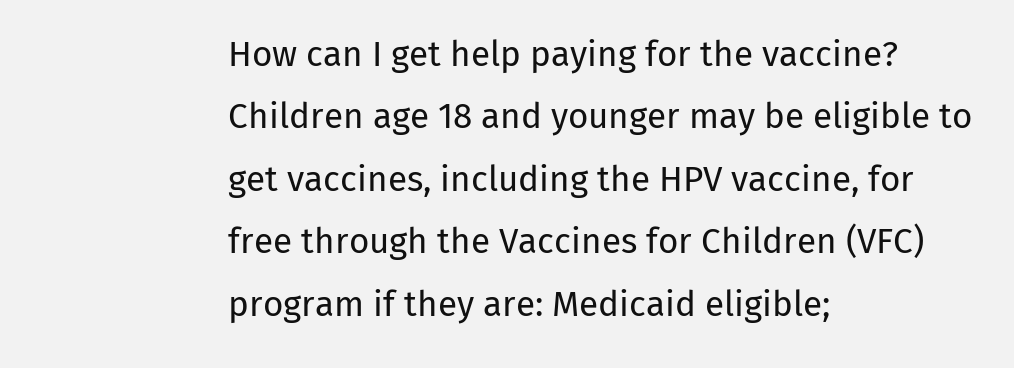How can I get help paying for the vaccine?
Children age 18 and younger may be eligible to get vaccines, including the HPV vaccine, for free through the Vaccines for Children (VFC) program if they are: Medicaid eligible;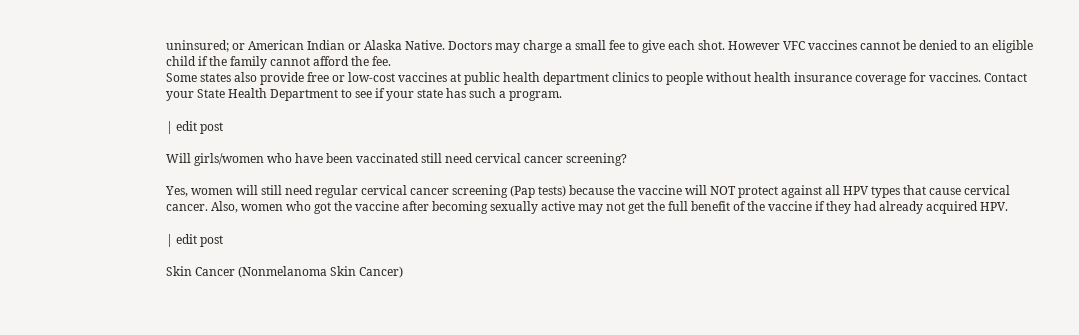uninsured; or American Indian or Alaska Native. Doctors may charge a small fee to give each shot. However VFC vaccines cannot be denied to an eligible child if the family cannot afford the fee.
Some states also provide free or low-cost vaccines at public health department clinics to people without health insurance coverage for vaccines. Contact your State Health Department to see if your state has such a program.

| edit post

Will girls/women who have been vaccinated still need cervical cancer screening?

Yes, women will still need regular cervical cancer screening (Pap tests) because the vaccine will NOT protect against all HPV types that cause cervical cancer. Also, women who got the vaccine after becoming sexually active may not get the full benefit of the vaccine if they had already acquired HPV.

| edit post

Skin Cancer (Nonmelanoma Skin Cancer)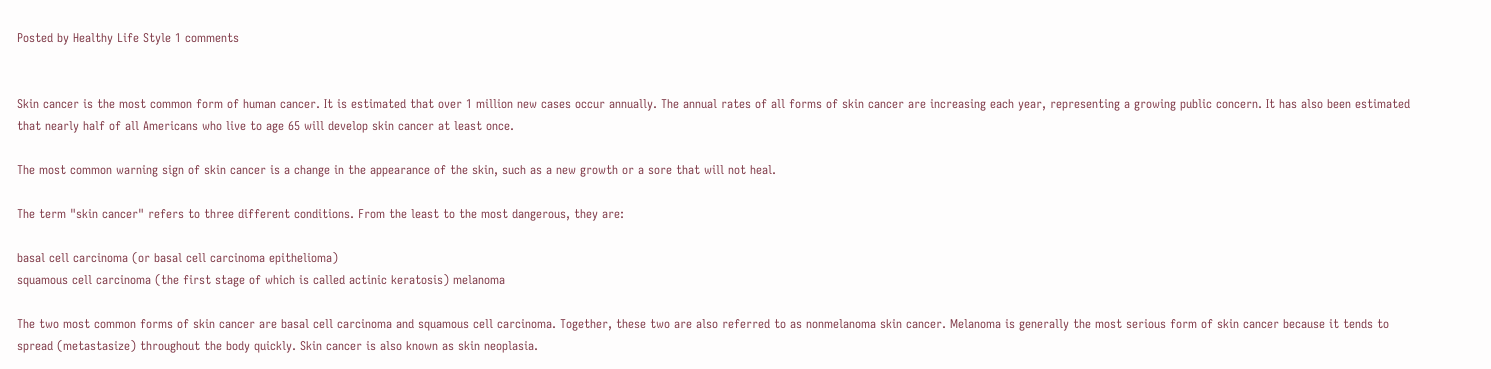Posted by Healthy Life Style 1 comments


Skin cancer is the most common form of human cancer. It is estimated that over 1 million new cases occur annually. The annual rates of all forms of skin cancer are increasing each year, representing a growing public concern. It has also been estimated that nearly half of all Americans who live to age 65 will develop skin cancer at least once.

The most common warning sign of skin cancer is a change in the appearance of the skin, such as a new growth or a sore that will not heal.

The term "skin cancer" refers to three different conditions. From the least to the most dangerous, they are:

basal cell carcinoma (or basal cell carcinoma epithelioma)
squamous cell carcinoma (the first stage of which is called actinic keratosis) melanoma

The two most common forms of skin cancer are basal cell carcinoma and squamous cell carcinoma. Together, these two are also referred to as nonmelanoma skin cancer. Melanoma is generally the most serious form of skin cancer because it tends to spread (metastasize) throughout the body quickly. Skin cancer is also known as skin neoplasia.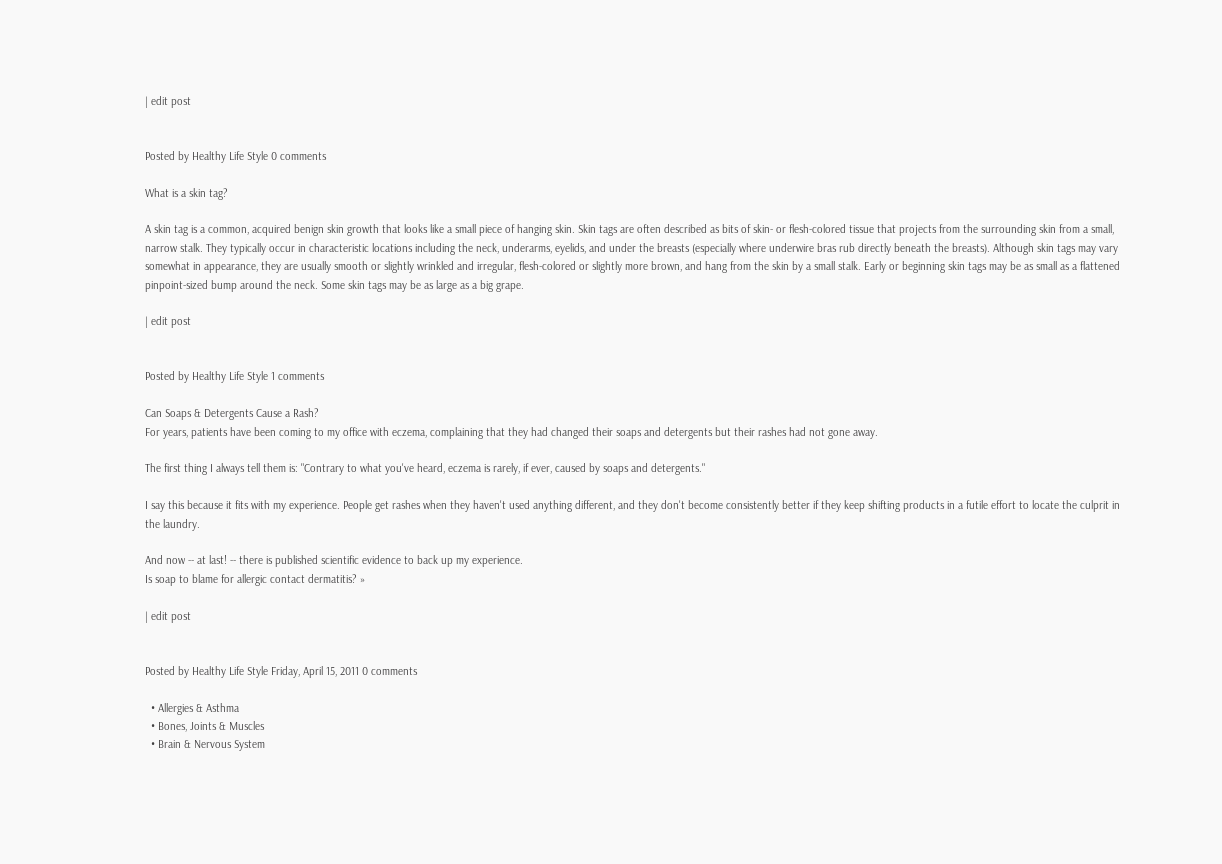| edit post


Posted by Healthy Life Style 0 comments

What is a skin tag?

A skin tag is a common, acquired benign skin growth that looks like a small piece of hanging skin. Skin tags are often described as bits of skin- or flesh-colored tissue that projects from the surrounding skin from a small, narrow stalk. They typically occur in characteristic locations including the neck, underarms, eyelids, and under the breasts (especially where underwire bras rub directly beneath the breasts). Although skin tags may vary somewhat in appearance, they are usually smooth or slightly wrinkled and irregular, flesh-colored or slightly more brown, and hang from the skin by a small stalk. Early or beginning skin tags may be as small as a flattened pinpoint-sized bump around the neck. Some skin tags may be as large as a big grape.

| edit post


Posted by Healthy Life Style 1 comments

Can Soaps & Detergents Cause a Rash?
For years, patients have been coming to my office with eczema, complaining that they had changed their soaps and detergents but their rashes had not gone away.

The first thing I always tell them is: "Contrary to what you've heard, eczema is rarely, if ever, caused by soaps and detergents."

I say this because it fits with my experience. People get rashes when they haven't used anything different, and they don't become consistently better if they keep shifting products in a futile effort to locate the culprit in the laundry.

And now -- at last! -- there is published scientific evidence to back up my experience.
Is soap to blame for allergic contact dermatitis? »

| edit post


Posted by Healthy Life Style Friday, April 15, 2011 0 comments

  • Allergies & Asthma
  • Bones, Joints & Muscles
  • Brain & Nervous System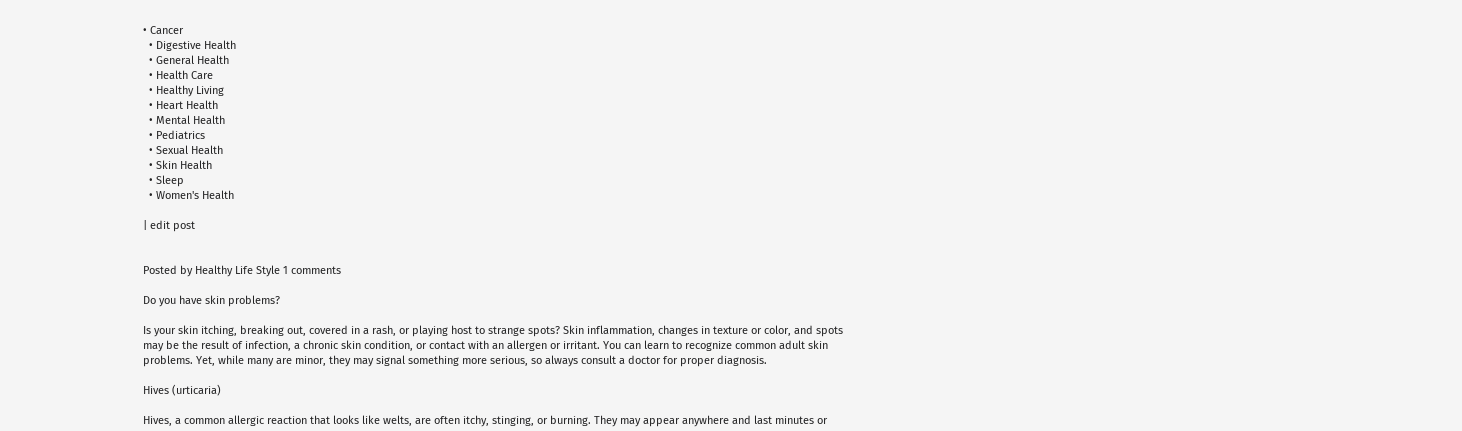• Cancer
  • Digestive Health
  • General Health
  • Health Care
  • Healthy Living
  • Heart Health
  • Mental Health
  • Pediatrics
  • Sexual Health
  • Skin Health
  • Sleep
  • Women's Health

| edit post


Posted by Healthy Life Style 1 comments

Do you have skin problems?

Is your skin itching, breaking out, covered in a rash, or playing host to strange spots? Skin inflammation, changes in texture or color, and spots may be the result of infection, a chronic skin condition, or contact with an allergen or irritant. You can learn to recognize common adult skin problems. Yet, while many are minor, they may signal something more serious, so always consult a doctor for proper diagnosis.

Hives (urticaria)

Hives, a common allergic reaction that looks like welts, are often itchy, stinging, or burning. They may appear anywhere and last minutes or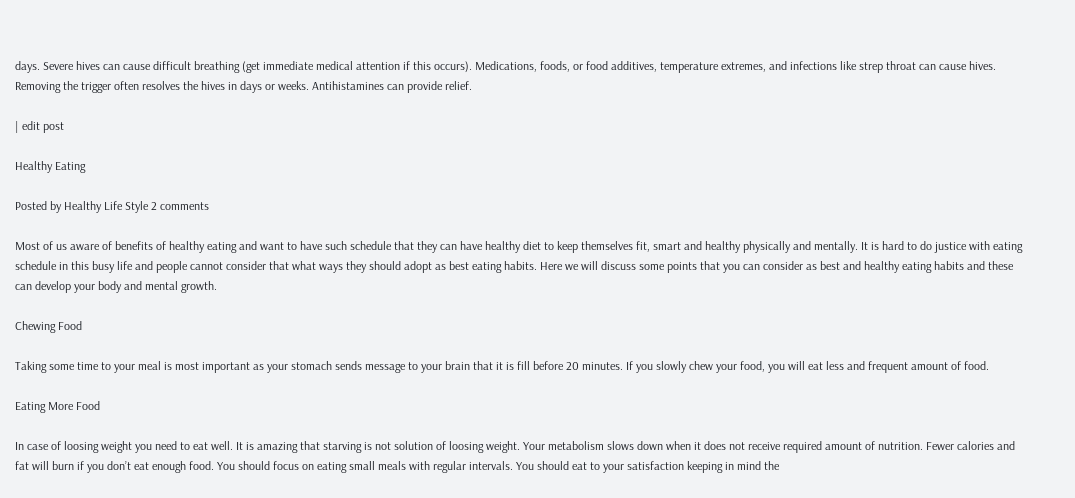days. Severe hives can cause difficult breathing (get immediate medical attention if this occurs). Medications, foods, or food additives, temperature extremes, and infections like strep throat can cause hives. Removing the trigger often resolves the hives in days or weeks. Antihistamines can provide relief.

| edit post

Healthy Eating

Posted by Healthy Life Style 2 comments

Most of us aware of benefits of healthy eating and want to have such schedule that they can have healthy diet to keep themselves fit, smart and healthy physically and mentally. It is hard to do justice with eating schedule in this busy life and people cannot consider that what ways they should adopt as best eating habits. Here we will discuss some points that you can consider as best and healthy eating habits and these can develop your body and mental growth.

Chewing Food

Taking some time to your meal is most important as your stomach sends message to your brain that it is fill before 20 minutes. If you slowly chew your food, you will eat less and frequent amount of food.

Eating More Food

In case of loosing weight you need to eat well. It is amazing that starving is not solution of loosing weight. Your metabolism slows down when it does not receive required amount of nutrition. Fewer calories and fat will burn if you don’t eat enough food. You should focus on eating small meals with regular intervals. You should eat to your satisfaction keeping in mind the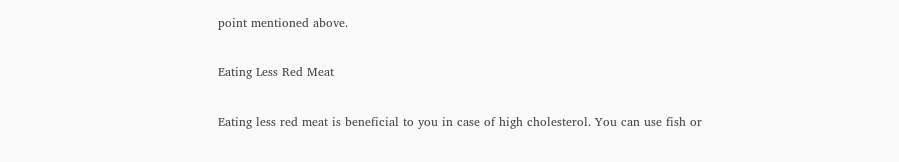point mentioned above.

Eating Less Red Meat

Eating less red meat is beneficial to you in case of high cholesterol. You can use fish or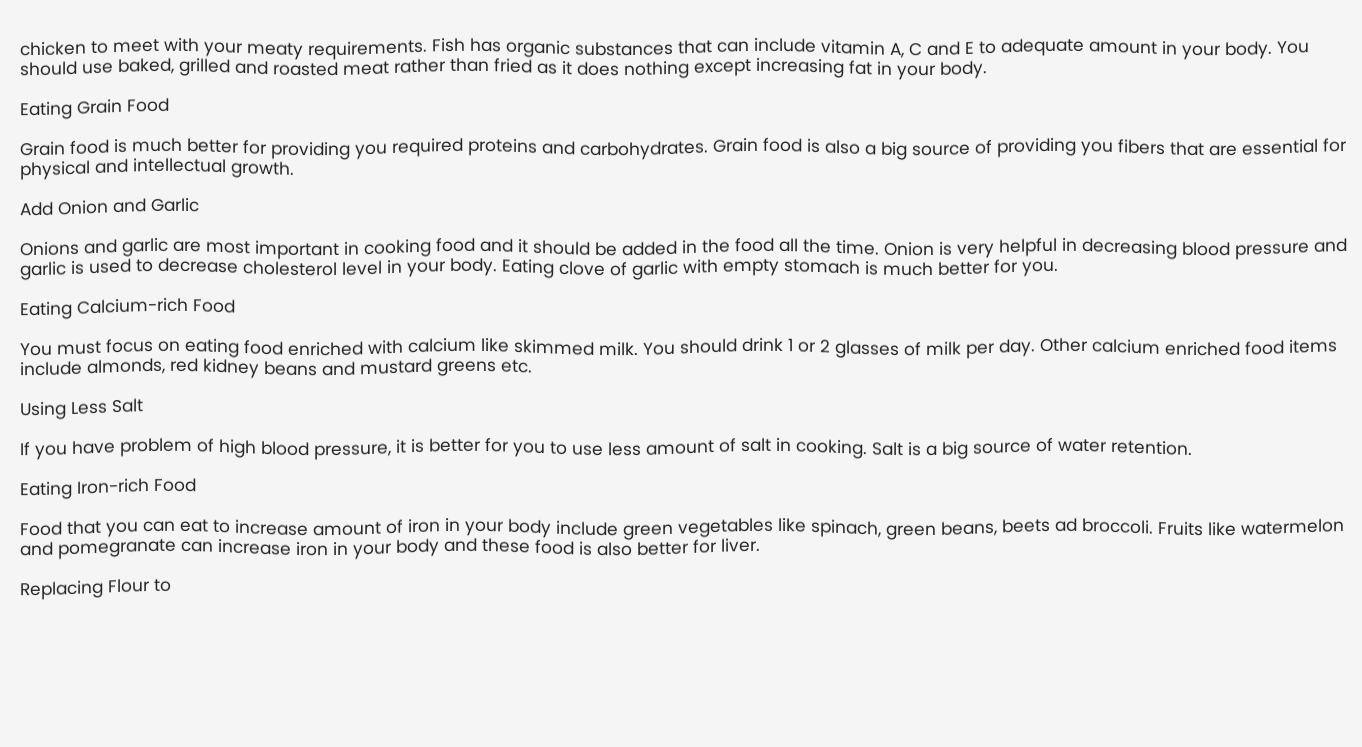chicken to meet with your meaty requirements. Fish has organic substances that can include vitamin A, C and E to adequate amount in your body. You should use baked, grilled and roasted meat rather than fried as it does nothing except increasing fat in your body.

Eating Grain Food

Grain food is much better for providing you required proteins and carbohydrates. Grain food is also a big source of providing you fibers that are essential for physical and intellectual growth.

Add Onion and Garlic

Onions and garlic are most important in cooking food and it should be added in the food all the time. Onion is very helpful in decreasing blood pressure and garlic is used to decrease cholesterol level in your body. Eating clove of garlic with empty stomach is much better for you.

Eating Calcium-rich Food

You must focus on eating food enriched with calcium like skimmed milk. You should drink 1 or 2 glasses of milk per day. Other calcium enriched food items include almonds, red kidney beans and mustard greens etc.

Using Less Salt

If you have problem of high blood pressure, it is better for you to use less amount of salt in cooking. Salt is a big source of water retention.

Eating Iron-rich Food

Food that you can eat to increase amount of iron in your body include green vegetables like spinach, green beans, beets ad broccoli. Fruits like watermelon and pomegranate can increase iron in your body and these food is also better for liver.

Replacing Flour to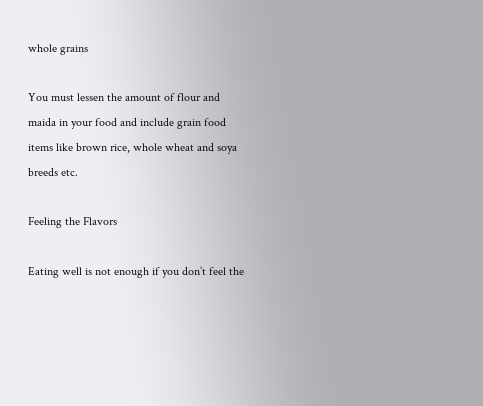whole grains

You must lessen the amount of flour and maida in your food and include grain food items like brown rice, whole wheat and soya breeds etc.

Feeling the Flavors

Eating well is not enough if you don’t feel the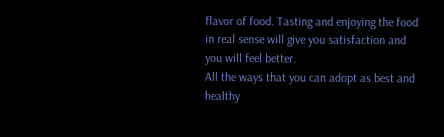flavor of food. Tasting and enjoying the food in real sense will give you satisfaction and you will feel better.
All the ways that you can adopt as best and healthy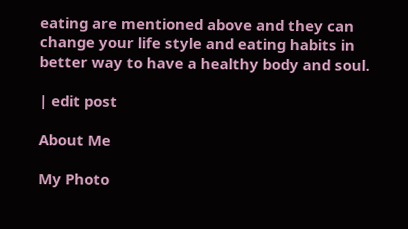eating are mentioned above and they can change your life style and eating habits in better way to have a healthy body and soul.

| edit post

About Me

My Photo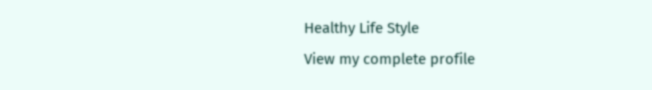Healthy Life Style
View my complete profile